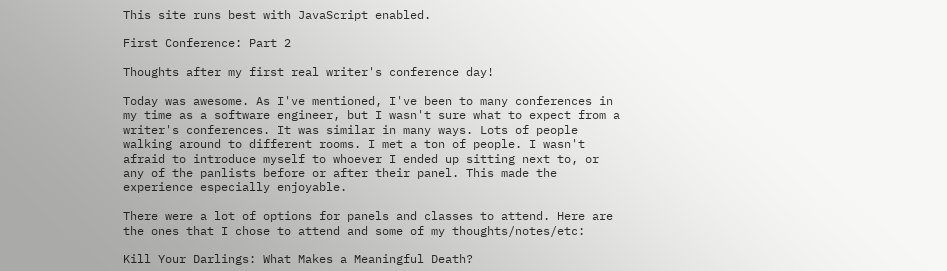This site runs best with JavaScript enabled.

First Conference: Part 2

Thoughts after my first real writer's conference day!

Today was awesome. As I've mentioned, I've been to many conferences in my time as a software engineer, but I wasn't sure what to expect from a writer's conferences. It was similar in many ways. Lots of people walking around to different rooms. I met a ton of people. I wasn't afraid to introduce myself to whoever I ended up sitting next to, or any of the panlists before or after their panel. This made the experience especially enjoyable.

There were a lot of options for panels and classes to attend. Here are the ones that I chose to attend and some of my thoughts/notes/etc:

Kill Your Darlings: What Makes a Meaningful Death?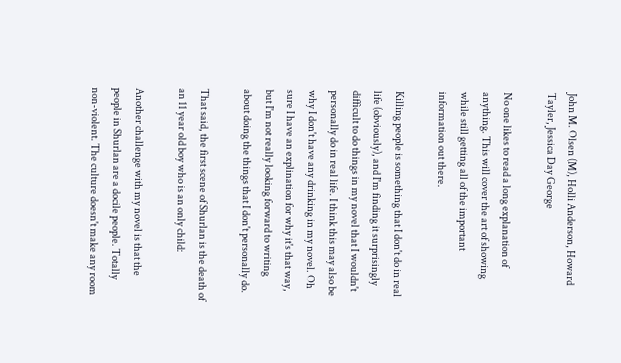John M. Olsen (M), Holli Anderson, Howard Tayler, Jessica Day George

No one likes to read a long explanation of anything. This will cover the art of showing while still getting all of the important information out there.

Killing people is something that I don't do in real life (obviously), and I'm finding it surprisingly difficult to do things in my novel that I wouldn't personally do in real life. I think this may also be why I don't have any drinking in my novel. Oh sure I have an explination for why it's that way, but I'm not really looking forward to writing about doing the things that I don't personally do.

That said, the first scene of Shurlan is the death of an 11 year old boy who is an only child:

Another challenge with my novel is that the people in Shurlan are a docile people. Totally non-violent. The culture doesn't make any room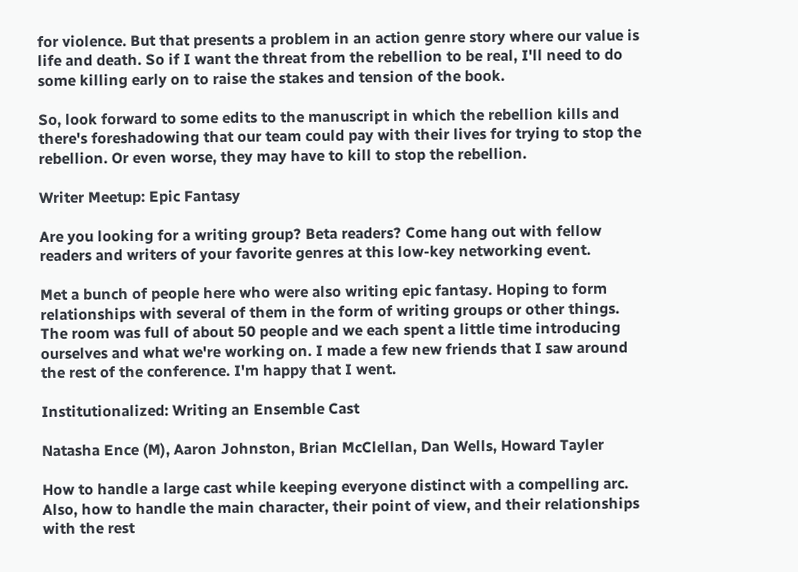for violence. But that presents a problem in an action genre story where our value is life and death. So if I want the threat from the rebellion to be real, I'll need to do some killing early on to raise the stakes and tension of the book.

So, look forward to some edits to the manuscript in which the rebellion kills and there's foreshadowing that our team could pay with their lives for trying to stop the rebellion. Or even worse, they may have to kill to stop the rebellion.

Writer Meetup: Epic Fantasy

Are you looking for a writing group? Beta readers? Come hang out with fellow readers and writers of your favorite genres at this low-key networking event.

Met a bunch of people here who were also writing epic fantasy. Hoping to form relationships with several of them in the form of writing groups or other things. The room was full of about 50 people and we each spent a little time introducing ourselves and what we're working on. I made a few new friends that I saw around the rest of the conference. I'm happy that I went.

Institutionalized: Writing an Ensemble Cast

Natasha Ence (M), Aaron Johnston, Brian McClellan, Dan Wells, Howard Tayler

How to handle a large cast while keeping everyone distinct with a compelling arc. Also, how to handle the main character, their point of view, and their relationships with the rest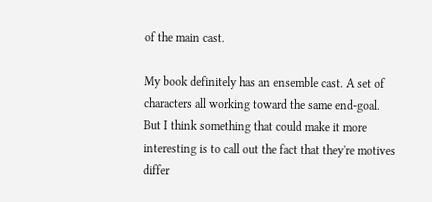of the main cast.

My book definitely has an ensemble cast. A set of characters all working toward the same end-goal. But I think something that could make it more interesting is to call out the fact that they're motives differ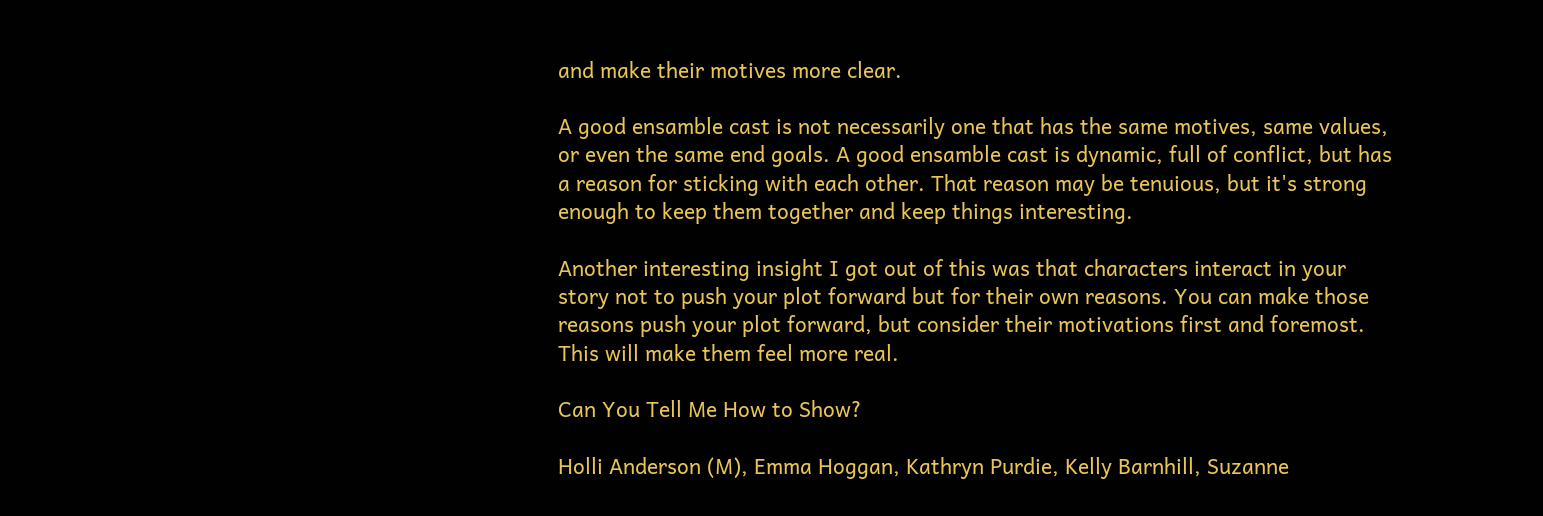and make their motives more clear.

A good ensamble cast is not necessarily one that has the same motives, same values, or even the same end goals. A good ensamble cast is dynamic, full of conflict, but has a reason for sticking with each other. That reason may be tenuious, but it's strong enough to keep them together and keep things interesting.

Another interesting insight I got out of this was that characters interact in your story not to push your plot forward but for their own reasons. You can make those reasons push your plot forward, but consider their motivations first and foremost. This will make them feel more real.

Can You Tell Me How to Show?

Holli Anderson (M), Emma Hoggan, Kathryn Purdie, Kelly Barnhill, Suzanne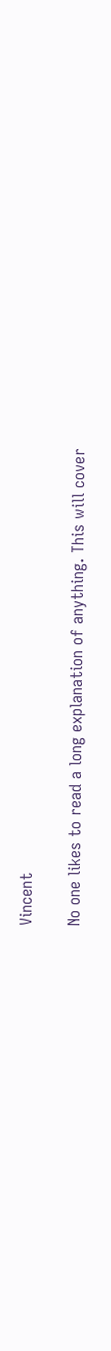Vincent

No one likes to read a long explanation of anything. This will cover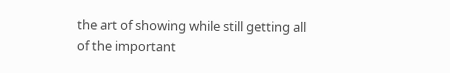the art of showing while still getting all of the important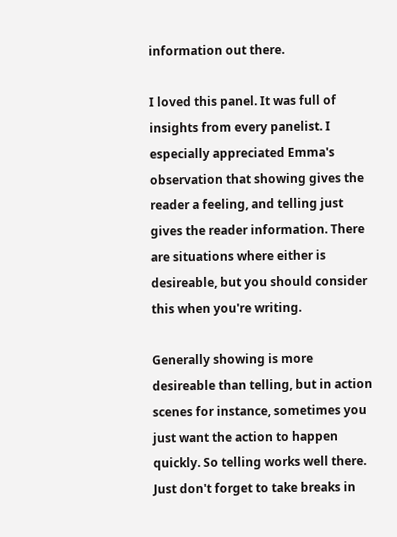information out there.

I loved this panel. It was full of insights from every panelist. I especially appreciated Emma's observation that showing gives the reader a feeling, and telling just gives the reader information. There are situations where either is desireable, but you should consider this when you're writing.

Generally showing is more desireable than telling, but in action scenes for instance, sometimes you just want the action to happen quickly. So telling works well there. Just don't forget to take breaks in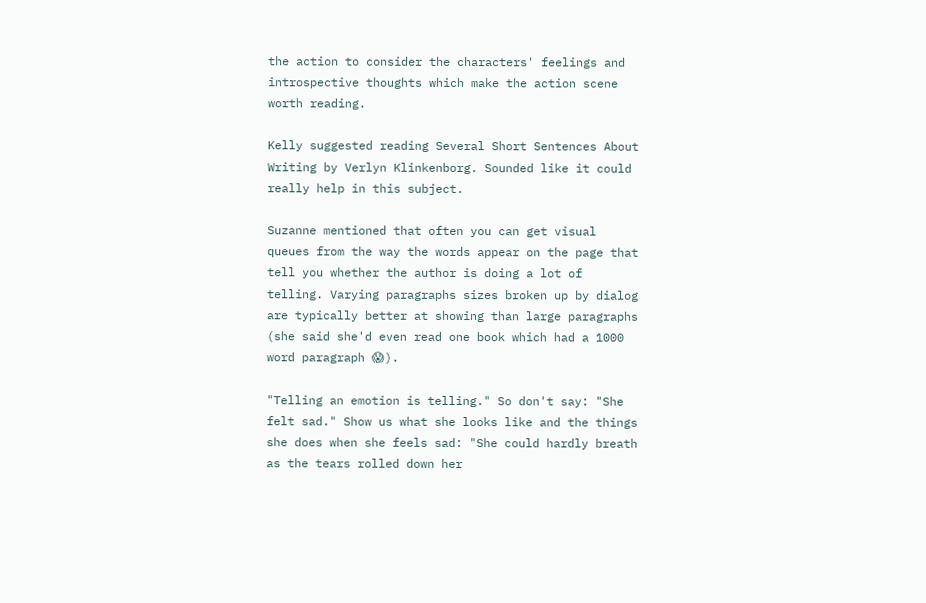the action to consider the characters' feelings and introspective thoughts which make the action scene worth reading.

Kelly suggested reading Several Short Sentences About Writing by Verlyn Klinkenborg. Sounded like it could really help in this subject.

Suzanne mentioned that often you can get visual queues from the way the words appear on the page that tell you whether the author is doing a lot of telling. Varying paragraphs sizes broken up by dialog are typically better at showing than large paragraphs (she said she'd even read one book which had a 1000 word paragraph 😱).

"Telling an emotion is telling." So don't say: "She felt sad." Show us what she looks like and the things she does when she feels sad: "She could hardly breath as the tears rolled down her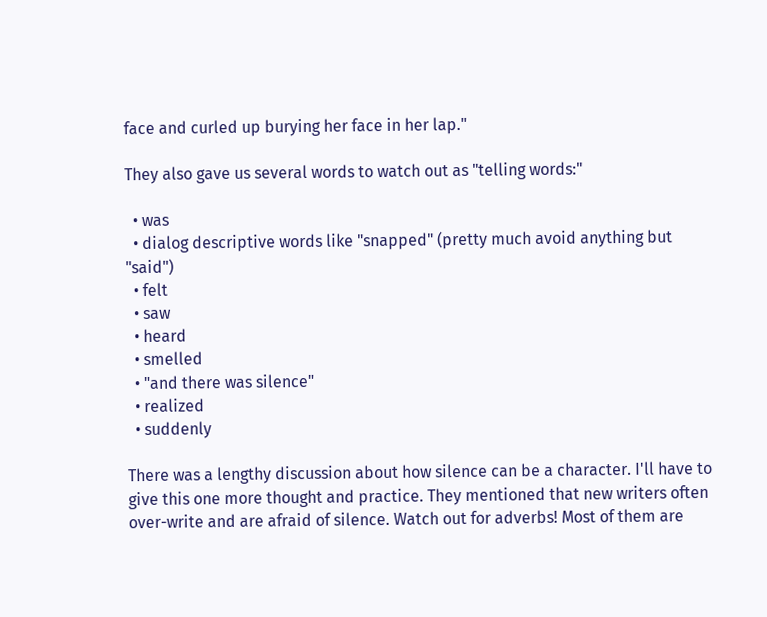face and curled up burying her face in her lap."

They also gave us several words to watch out as "telling words:"

  • was
  • dialog descriptive words like "snapped" (pretty much avoid anything but "said")
  • felt
  • saw
  • heard
  • smelled
  • "and there was silence"
  • realized
  • suddenly

There was a lengthy discussion about how silence can be a character. I'll have to give this one more thought and practice. They mentioned that new writers often over-write and are afraid of silence. Watch out for adverbs! Most of them are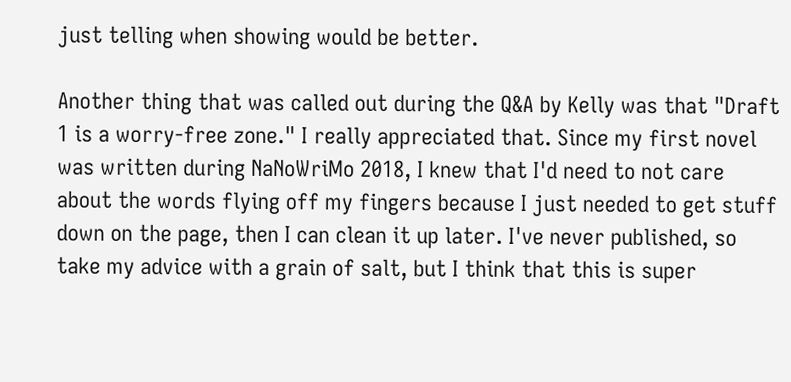just telling when showing would be better.

Another thing that was called out during the Q&A by Kelly was that "Draft 1 is a worry-free zone." I really appreciated that. Since my first novel was written during NaNoWriMo 2018, I knew that I'd need to not care about the words flying off my fingers because I just needed to get stuff down on the page, then I can clean it up later. I've never published, so take my advice with a grain of salt, but I think that this is super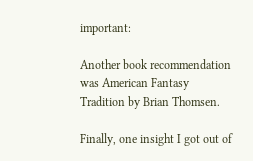important:

Another book recommendation was American Fantasy Tradition by Brian Thomsen.

Finally, one insight I got out of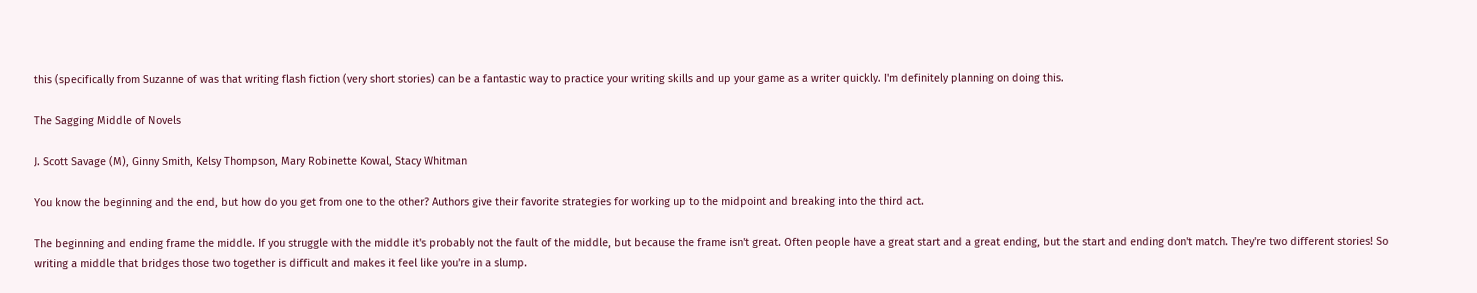this (specifically from Suzanne of was that writing flash fiction (very short stories) can be a fantastic way to practice your writing skills and up your game as a writer quickly. I'm definitely planning on doing this.

The Sagging Middle of Novels

J. Scott Savage (M), Ginny Smith, Kelsy Thompson, Mary Robinette Kowal, Stacy Whitman

You know the beginning and the end, but how do you get from one to the other? Authors give their favorite strategies for working up to the midpoint and breaking into the third act.

The beginning and ending frame the middle. If you struggle with the middle it's probably not the fault of the middle, but because the frame isn't great. Often people have a great start and a great ending, but the start and ending don't match. They're two different stories! So writing a middle that bridges those two together is difficult and makes it feel like you're in a slump.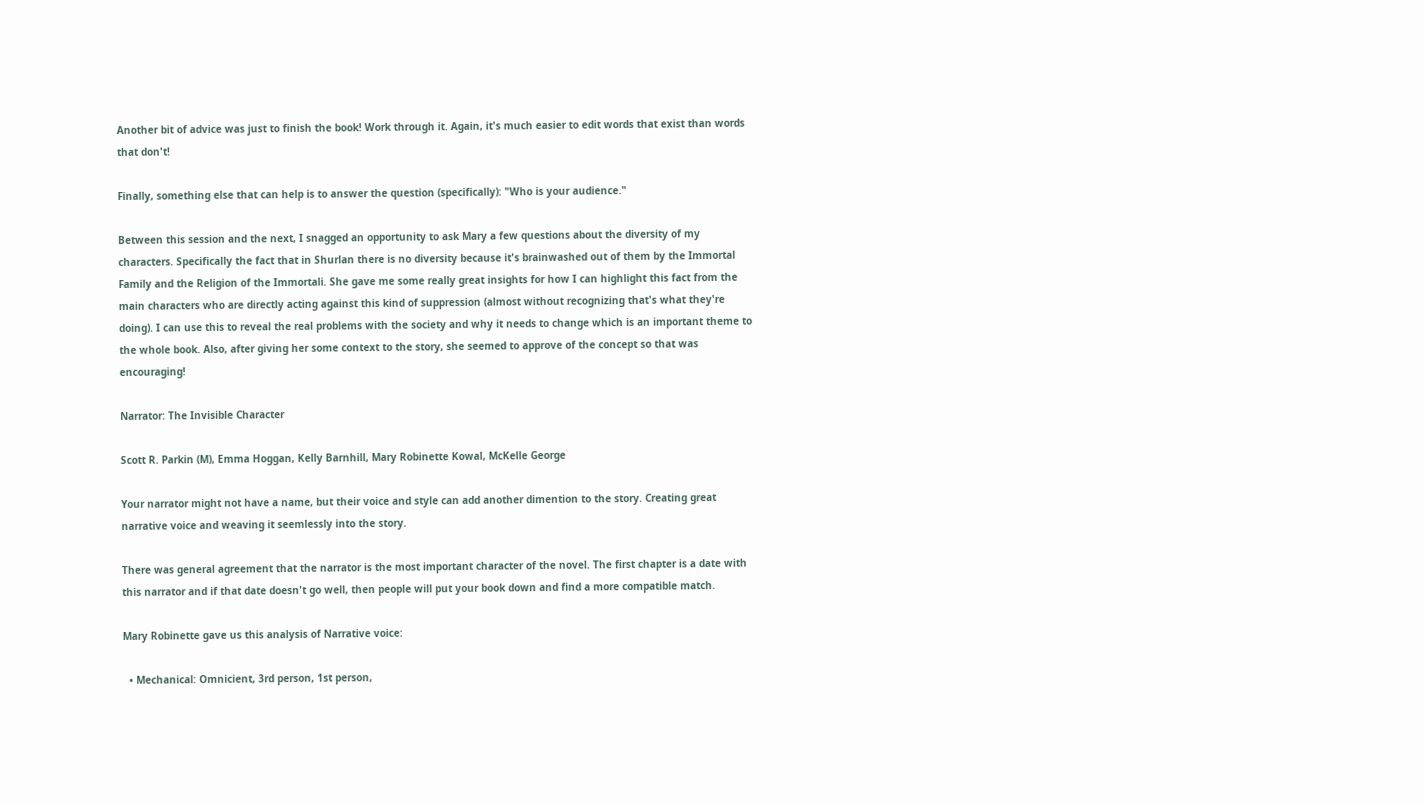Another bit of advice was just to finish the book! Work through it. Again, it's much easier to edit words that exist than words that don't!

Finally, something else that can help is to answer the question (specifically): "Who is your audience."

Between this session and the next, I snagged an opportunity to ask Mary a few questions about the diversity of my characters. Specifically the fact that in Shurlan there is no diversity because it's brainwashed out of them by the Immortal Family and the Religion of the Immortali. She gave me some really great insights for how I can highlight this fact from the main characters who are directly acting against this kind of suppression (almost without recognizing that's what they're doing). I can use this to reveal the real problems with the society and why it needs to change which is an important theme to the whole book. Also, after giving her some context to the story, she seemed to approve of the concept so that was encouraging!

Narrator: The Invisible Character

Scott R. Parkin (M), Emma Hoggan, Kelly Barnhill, Mary Robinette Kowal, McKelle George

Your narrator might not have a name, but their voice and style can add another dimention to the story. Creating great narrative voice and weaving it seemlessly into the story.

There was general agreement that the narrator is the most important character of the novel. The first chapter is a date with this narrator and if that date doesn't go well, then people will put your book down and find a more compatible match.

Mary Robinette gave us this analysis of Narrative voice:

  • Mechanical: Omnicient, 3rd person, 1st person,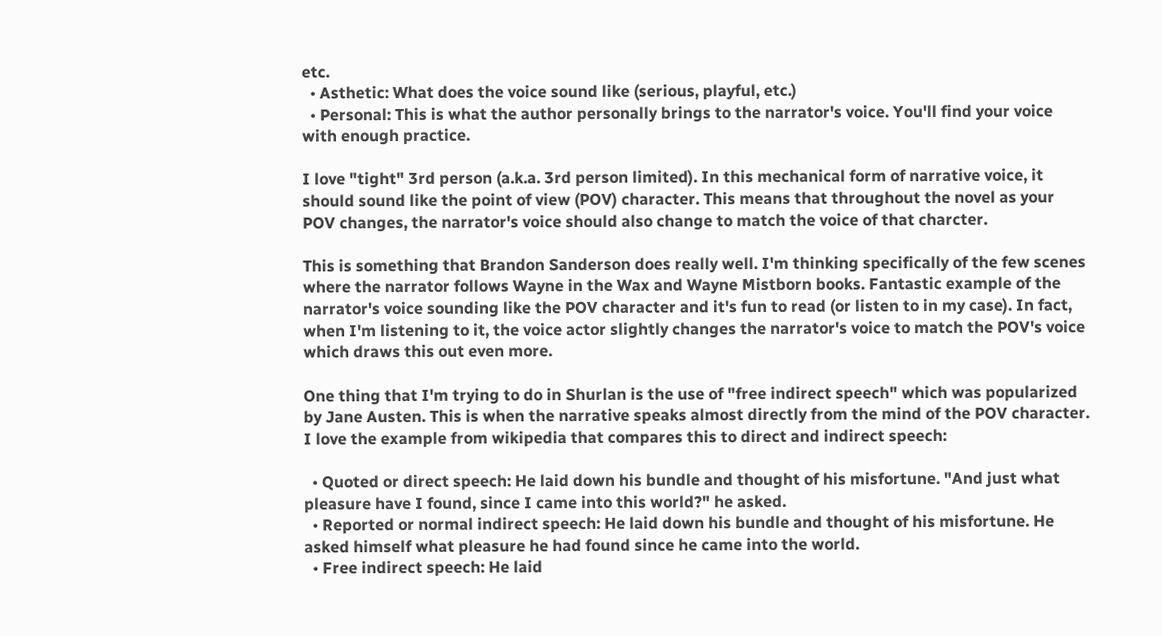etc.
  • Asthetic: What does the voice sound like (serious, playful, etc.)
  • Personal: This is what the author personally brings to the narrator's voice. You'll find your voice with enough practice.

I love "tight" 3rd person (a.k.a. 3rd person limited). In this mechanical form of narrative voice, it should sound like the point of view (POV) character. This means that throughout the novel as your POV changes, the narrator's voice should also change to match the voice of that charcter.

This is something that Brandon Sanderson does really well. I'm thinking specifically of the few scenes where the narrator follows Wayne in the Wax and Wayne Mistborn books. Fantastic example of the narrator's voice sounding like the POV character and it's fun to read (or listen to in my case). In fact, when I'm listening to it, the voice actor slightly changes the narrator's voice to match the POV's voice which draws this out even more.

One thing that I'm trying to do in Shurlan is the use of "free indirect speech" which was popularized by Jane Austen. This is when the narrative speaks almost directly from the mind of the POV character. I love the example from wikipedia that compares this to direct and indirect speech:

  • Quoted or direct speech: He laid down his bundle and thought of his misfortune. "And just what pleasure have I found, since I came into this world?" he asked.
  • Reported or normal indirect speech: He laid down his bundle and thought of his misfortune. He asked himself what pleasure he had found since he came into the world.
  • Free indirect speech: He laid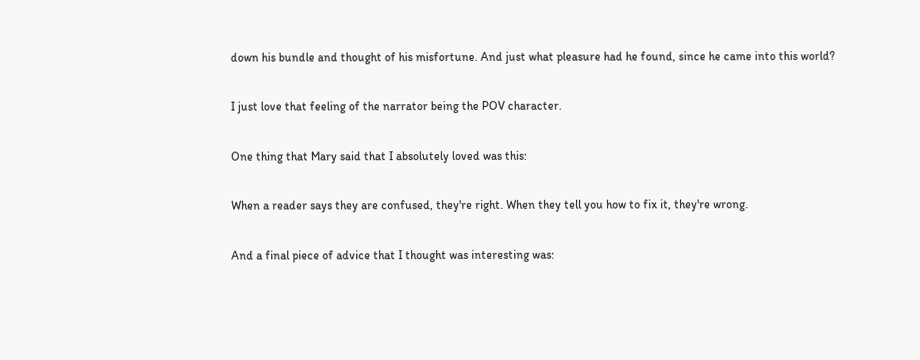down his bundle and thought of his misfortune. And just what pleasure had he found, since he came into this world?

I just love that feeling of the narrator being the POV character.

One thing that Mary said that I absolutely loved was this:

When a reader says they are confused, they're right. When they tell you how to fix it, they're wrong.

And a final piece of advice that I thought was interesting was: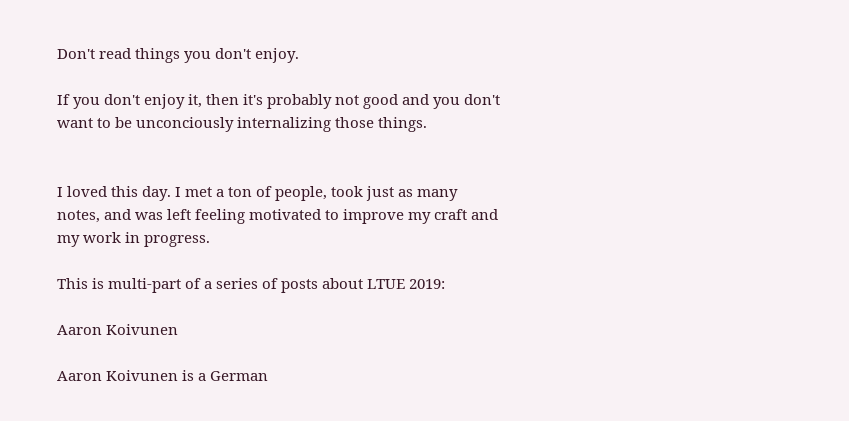Don't read things you don't enjoy.

If you don't enjoy it, then it's probably not good and you don't want to be unconciously internalizing those things.


I loved this day. I met a ton of people, took just as many notes, and was left feeling motivated to improve my craft and my work in progress.

This is multi-part of a series of posts about LTUE 2019:

Aaron Koivunen

Aaron Koivunen is a German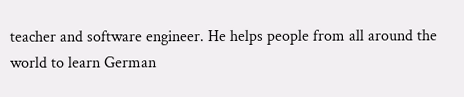teacher and software engineer. He helps people from all around the world to learn German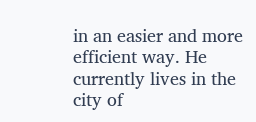in an easier and more efficient way. He currently lives in the city of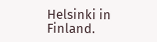Helsinki in Finland.